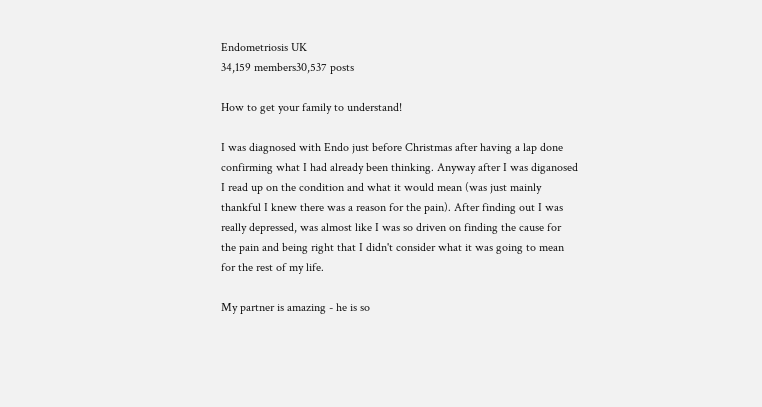Endometriosis UK
34,159 members30,537 posts

How to get your family to understand!

I was diagnosed with Endo just before Christmas after having a lap done confirming what I had already been thinking. Anyway after I was diganosed I read up on the condition and what it would mean (was just mainly thankful I knew there was a reason for the pain). After finding out I was really depressed, was almost like I was so driven on finding the cause for the pain and being right that I didn't consider what it was going to mean for the rest of my life.

My partner is amazing - he is so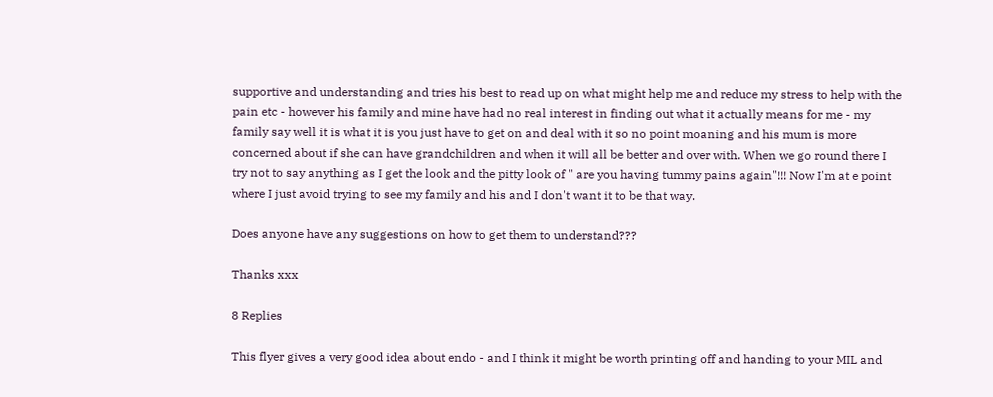supportive and understanding and tries his best to read up on what might help me and reduce my stress to help with the pain etc - however his family and mine have had no real interest in finding out what it actually means for me - my family say well it is what it is you just have to get on and deal with it so no point moaning and his mum is more concerned about if she can have grandchildren and when it will all be better and over with. When we go round there I try not to say anything as I get the look and the pitty look of " are you having tummy pains again"!!! Now I'm at e point where I just avoid trying to see my family and his and I don't want it to be that way.

Does anyone have any suggestions on how to get them to understand???

Thanks xxx

8 Replies

This flyer gives a very good idea about endo - and I think it might be worth printing off and handing to your MIL and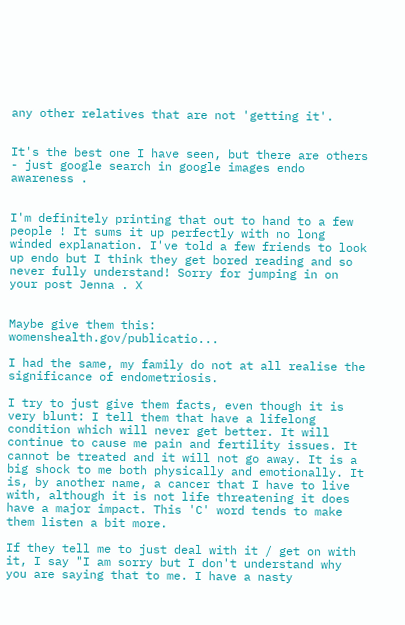any other relatives that are not 'getting it'.


It's the best one I have seen, but there are others - just google search in google images endo awareness .


I'm definitely printing that out to hand to a few people ! It sums it up perfectly with no long winded explanation. I've told a few friends to look up endo but I think they get bored reading and so never fully understand! Sorry for jumping in on your post Jenna . X


Maybe give them this: womenshealth.gov/publicatio...

I had the same, my family do not at all realise the significance of endometriosis.

I try to just give them facts, even though it is very blunt: I tell them that have a lifelong condition which will never get better. It will continue to cause me pain and fertility issues. It cannot be treated and it will not go away. It is a big shock to me both physically and emotionally. It is, by another name, a cancer that I have to live with, although it is not life threatening it does have a major impact. This 'C' word tends to make them listen a bit more.

If they tell me to just deal with it / get on with it, I say "I am sorry but I don't understand why you are saying that to me. I have a nasty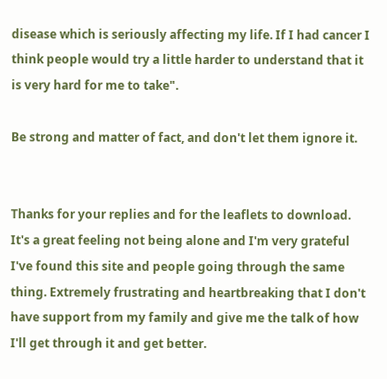disease which is seriously affecting my life. If I had cancer I think people would try a little harder to understand that it is very hard for me to take".

Be strong and matter of fact, and don't let them ignore it.


Thanks for your replies and for the leaflets to download. It's a great feeling not being alone and I'm very grateful I've found this site and people going through the same thing. Extremely frustrating and heartbreaking that I don't have support from my family and give me the talk of how I'll get through it and get better.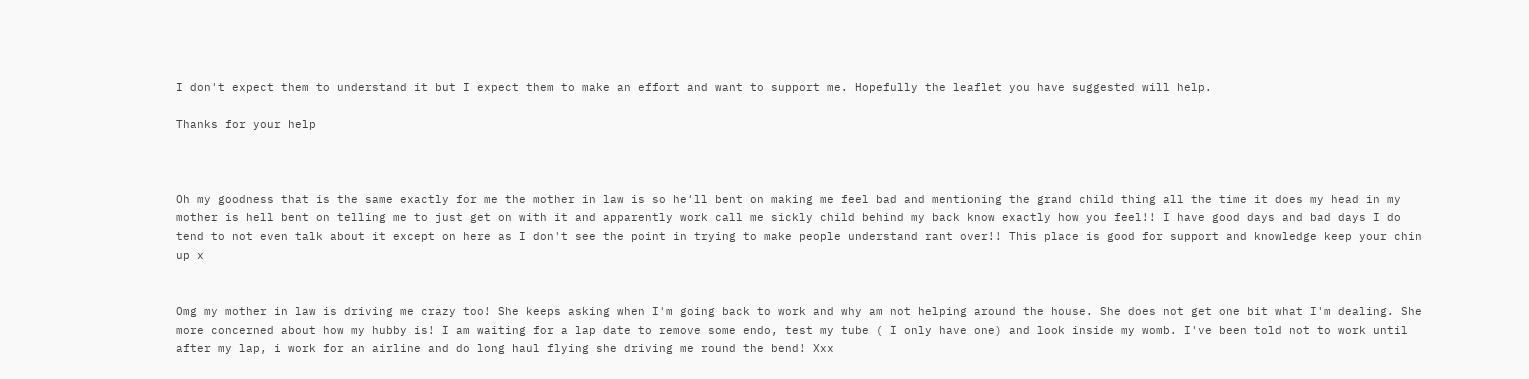I don't expect them to understand it but I expect them to make an effort and want to support me. Hopefully the leaflet you have suggested will help.

Thanks for your help



Oh my goodness that is the same exactly for me the mother in law is so he'll bent on making me feel bad and mentioning the grand child thing all the time it does my head in my mother is hell bent on telling me to just get on with it and apparently work call me sickly child behind my back know exactly how you feel!! I have good days and bad days I do tend to not even talk about it except on here as I don't see the point in trying to make people understand rant over!! This place is good for support and knowledge keep your chin up x


Omg my mother in law is driving me crazy too! She keeps asking when I'm going back to work and why am not helping around the house. She does not get one bit what I'm dealing. She more concerned about how my hubby is! I am waiting for a lap date to remove some endo, test my tube ( I only have one) and look inside my womb. I've been told not to work until after my lap, i work for an airline and do long haul flying she driving me round the bend! Xxx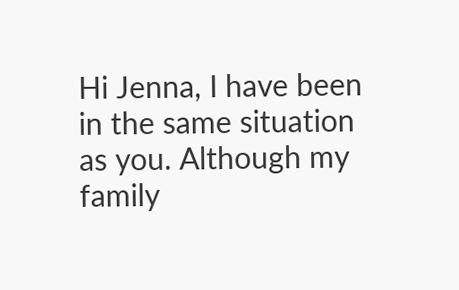Hi Jenna, I have been in the same situation as you. Although my family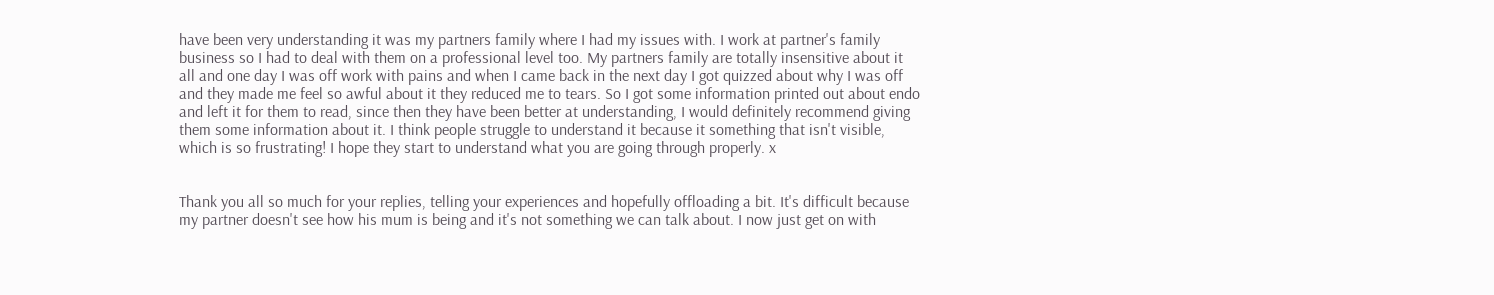have been very understanding it was my partners family where I had my issues with. I work at partner's family business so I had to deal with them on a professional level too. My partners family are totally insensitive about it all and one day I was off work with pains and when I came back in the next day I got quizzed about why I was off and they made me feel so awful about it they reduced me to tears. So I got some information printed out about endo and left it for them to read, since then they have been better at understanding, I would definitely recommend giving them some information about it. I think people struggle to understand it because it something that isn't visible, which is so frustrating! I hope they start to understand what you are going through properly. x


Thank you all so much for your replies, telling your experiences and hopefully offloading a bit. It's difficult because my partner doesn't see how his mum is being and it's not something we can talk about. I now just get on with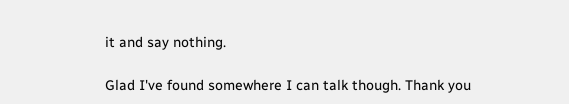it and say nothing.

Glad I've found somewhere I can talk though. Thank you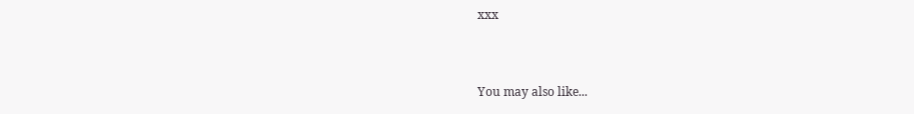xxx


You may also like...